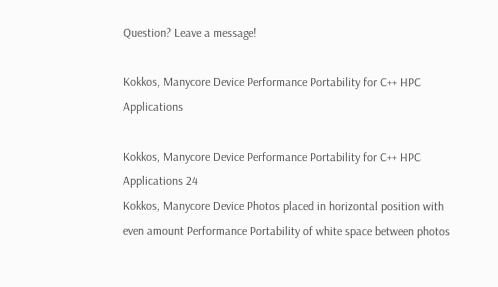Question? Leave a message!

Kokkos, Manycore Device Performance Portability for C++ HPC Applications

Kokkos, Manycore Device Performance Portability for C++ HPC Applications 24
Kokkos, Manycore Device Photos placed in horizontal position with even amount Performance Portability of white space between photos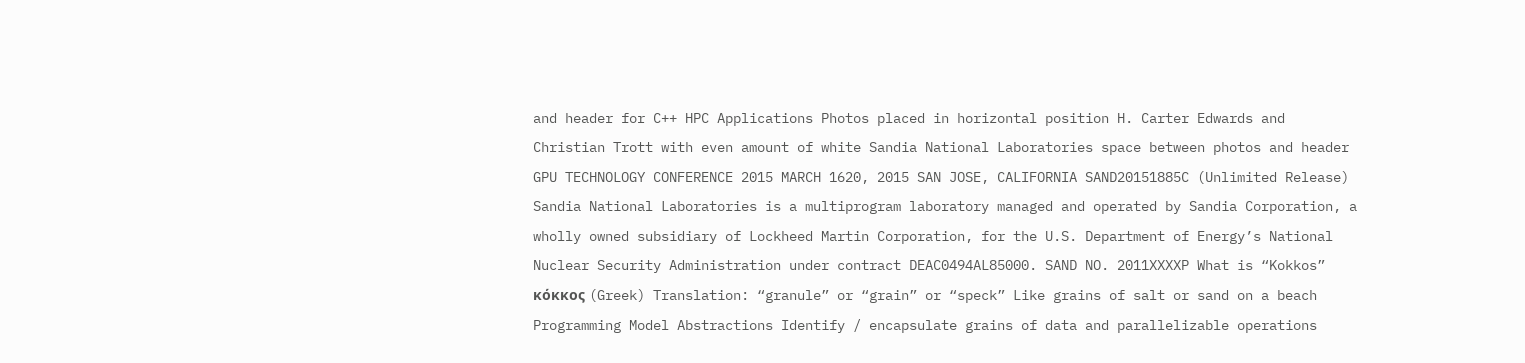and header for C++ HPC Applications Photos placed in horizontal position H. Carter Edwards and Christian Trott with even amount of white Sandia National Laboratories space between photos and header GPU TECHNOLOGY CONFERENCE 2015 MARCH 1620, 2015 SAN JOSE, CALIFORNIA SAND20151885C (Unlimited Release) Sandia National Laboratories is a multiprogram laboratory managed and operated by Sandia Corporation, a wholly owned subsidiary of Lockheed Martin Corporation, for the U.S. Department of Energy’s National Nuclear Security Administration under contract DEAC0494AL85000. SAND NO. 2011XXXXP What is “Kokkos” κόκκος (Greek) Translation: “granule” or “grain” or “speck” Like grains of salt or sand on a beach Programming Model Abstractions Identify / encapsulate grains of data and parallelizable operations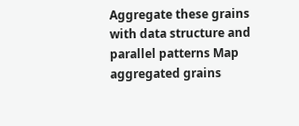Aggregate these grains with data structure and parallel patterns Map aggregated grains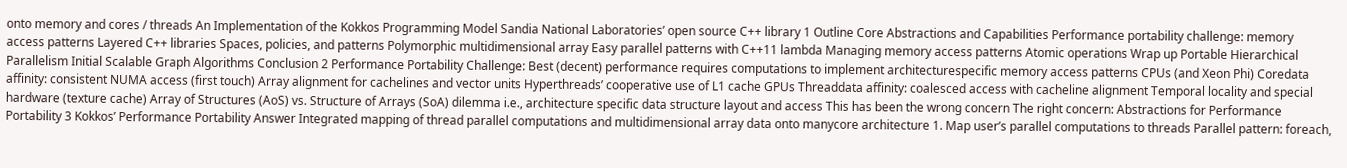onto memory and cores / threads An Implementation of the Kokkos Programming Model Sandia National Laboratories’ open source C++ library 1 Outline Core Abstractions and Capabilities Performance portability challenge: memory access patterns Layered C++ libraries Spaces, policies, and patterns Polymorphic multidimensional array Easy parallel patterns with C++11 lambda Managing memory access patterns Atomic operations Wrap up Portable Hierarchical Parallelism Initial Scalable Graph Algorithms Conclusion 2 Performance Portability Challenge: Best (decent) performance requires computations to implement architecturespecific memory access patterns CPUs (and Xeon Phi) Coredata affinity: consistent NUMA access (first touch) Array alignment for cachelines and vector units Hyperthreads’ cooperative use of L1 cache GPUs Threaddata affinity: coalesced access with cacheline alignment Temporal locality and special hardware (texture cache) Array of Structures (AoS) vs. Structure of Arrays (SoA) dilemma i.e., architecture specific data structure layout and access This has been the wrong concern The right concern: Abstractions for Performance Portability 3 Kokkos’ Performance Portability Answer Integrated mapping of thread parallel computations and multidimensional array data onto manycore architecture 1. Map user’s parallel computations to threads Parallel pattern: foreach,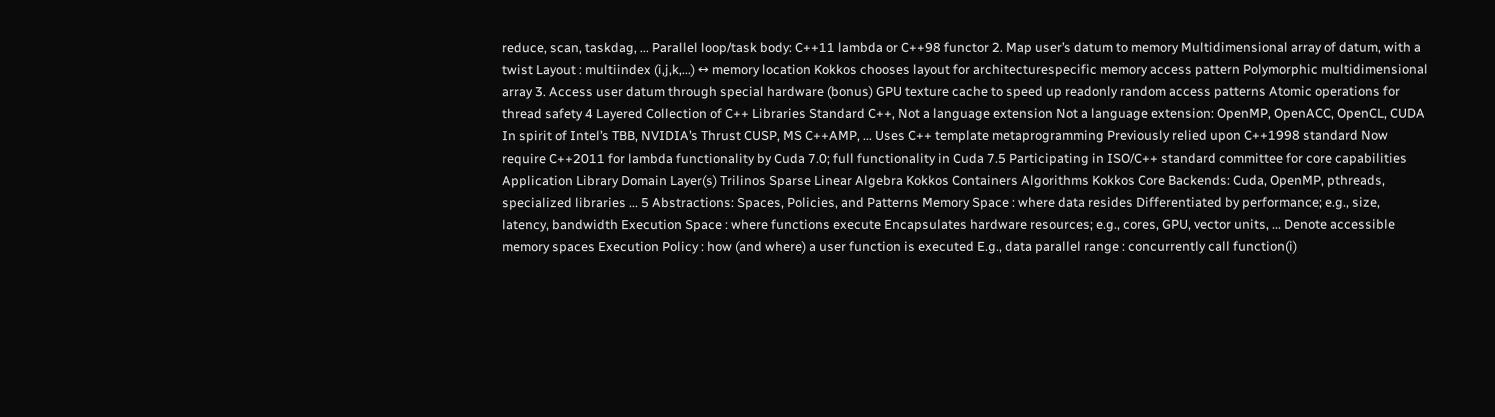reduce, scan, taskdag, ... Parallel loop/task body: C++11 lambda or C++98 functor 2. Map user’s datum to memory Multidimensional array of datum, with a twist Layout : multiindex (i,j,k,...) ↔ memory location Kokkos chooses layout for architecturespecific memory access pattern Polymorphic multidimensional array 3. Access user datum through special hardware (bonus) GPU texture cache to speed up readonly random access patterns Atomic operations for thread safety 4 Layered Collection of C++ Libraries Standard C++, Not a language extension Not a language extension: OpenMP, OpenACC, OpenCL, CUDA In spirit of Intel’s TBB, NVIDIA’s Thrust CUSP, MS C++AMP, ... Uses C++ template metaprogramming Previously relied upon C++1998 standard Now require C++2011 for lambda functionality by Cuda 7.0; full functionality in Cuda 7.5 Participating in ISO/C++ standard committee for core capabilities Application Library Domain Layer(s) Trilinos Sparse Linear Algebra Kokkos Containers Algorithms Kokkos Core Backends: Cuda, OpenMP, pthreads, specialized libraries ... 5 Abstractions: Spaces, Policies, and Patterns Memory Space : where data resides Differentiated by performance; e.g., size, latency, bandwidth Execution Space : where functions execute Encapsulates hardware resources; e.g., cores, GPU, vector units, ... Denote accessible memory spaces Execution Policy : how (and where) a user function is executed E.g., data parallel range : concurrently call function(i)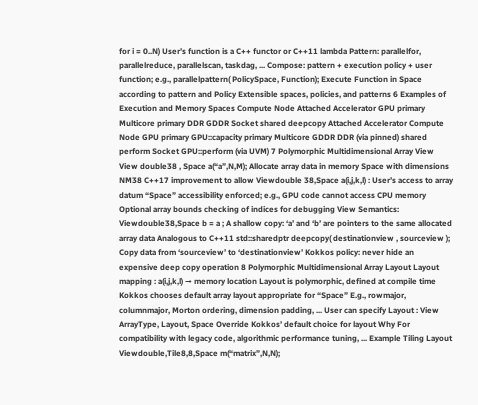for i = 0..N) User’s function is a C++ functor or C++11 lambda Pattern: parallelfor, parallelreduce, parallelscan, taskdag, ... Compose: pattern + execution policy + user function; e.g., parallelpattern( PolicySpace, Function); Execute Function in Space according to pattern and Policy Extensible spaces, policies, and patterns 6 Examples of Execution and Memory Spaces Compute Node Attached Accelerator GPU primary Multicore primary DDR GDDR Socket shared deepcopy Attached Accelerator Compute Node GPU primary GPU::capacity primary Multicore GDDR DDR (via pinned) shared perform Socket GPU::perform (via UVM) 7 Polymorphic Multidimensional Array View View double38 , Space a(“a”,N,M); Allocate array data in memory Space with dimensions NM38 C++17 improvement to allow Viewdouble 38,Space a(i,j,k,l) : User’s access to array datum “Space” accessibility enforced; e.g., GPU code cannot access CPU memory Optional array bounds checking of indices for debugging View Semantics: Viewdouble38,Space b = a ; A shallow copy: ‘a’ and ‘b’ are pointers to the same allocated array data Analogous to C++11 std::sharedptr deepcopy( destinationview , sourceview ); Copy data from ‘sourceview’ to ‘destinationview’ Kokkos policy: never hide an expensive deep copy operation 8 Polymorphic Multidimensional Array Layout Layout mapping : a(i,j,k,l) → memory location Layout is polymorphic, defined at compile time Kokkos chooses default array layout appropriate for “Space” E.g., rowmajor, columnmajor, Morton ordering, dimension padding, ... User can specify Layout : View ArrayType, Layout, Space Override Kokkos’ default choice for layout Why For compatibility with legacy code, algorithmic performance tuning, ... Example Tiling Layout Viewdouble,Tile8,8,Space m(“matrix”,N,N);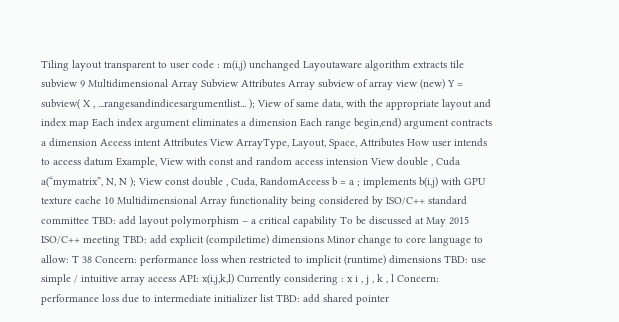Tiling layout transparent to user code : m(i,j) unchanged Layoutaware algorithm extracts tile subview 9 Multidimensional Array Subview Attributes Array subview of array view (new) Y = subview( X , ...rangesandindicesargumentlist... ); View of same data, with the appropriate layout and index map Each index argument eliminates a dimension Each range begin,end) argument contracts a dimension Access intent Attributes View ArrayType, Layout, Space, Attributes How user intends to access datum Example, View with const and random access intension View double , Cuda a(“mymatrix”, N, N ); View const double , Cuda, RandomAccess b = a ; implements b(i,j) with GPU texture cache 10 Multidimensional Array functionality being considered by ISO/C++ standard committee TBD: add layout polymorphism – a critical capability To be discussed at May 2015 ISO/C++ meeting TBD: add explicit (compiletime) dimensions Minor change to core language to allow: T 38 Concern: performance loss when restricted to implicit (runtime) dimensions TBD: use simple / intuitive array access API: x(i,j,k,l) Currently considering : x i , j , k , l Concern: performance loss due to intermediate initializer list TBD: add shared pointer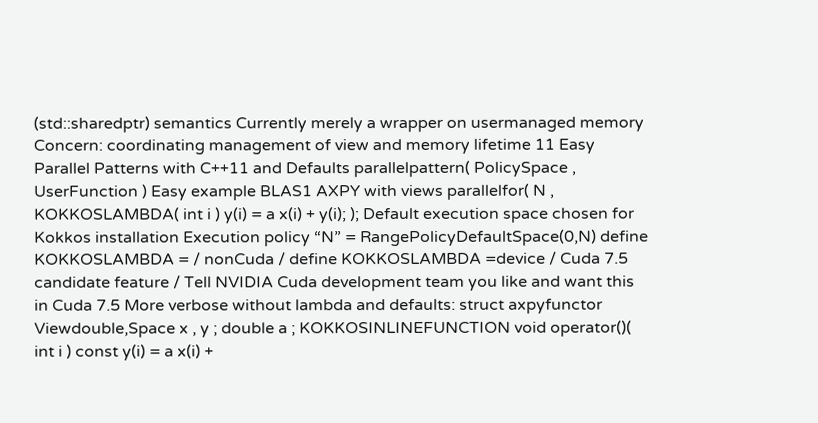(std::sharedptr) semantics Currently merely a wrapper on usermanaged memory Concern: coordinating management of view and memory lifetime 11 Easy Parallel Patterns with C++11 and Defaults parallelpattern( PolicySpace , UserFunction ) Easy example BLAS1 AXPY with views parallelfor( N , KOKKOSLAMBDA( int i ) y(i) = a x(i) + y(i); ); Default execution space chosen for Kokkos installation Execution policy “N” = RangePolicyDefaultSpace(0,N) define KOKKOSLAMBDA = / nonCuda / define KOKKOSLAMBDA =device / Cuda 7.5 candidate feature / Tell NVIDIA Cuda development team you like and want this in Cuda 7.5 More verbose without lambda and defaults: struct axpyfunctor Viewdouble,Space x , y ; double a ; KOKKOSINLINEFUNCTION void operator()( int i ) const y(i) = a x(i) +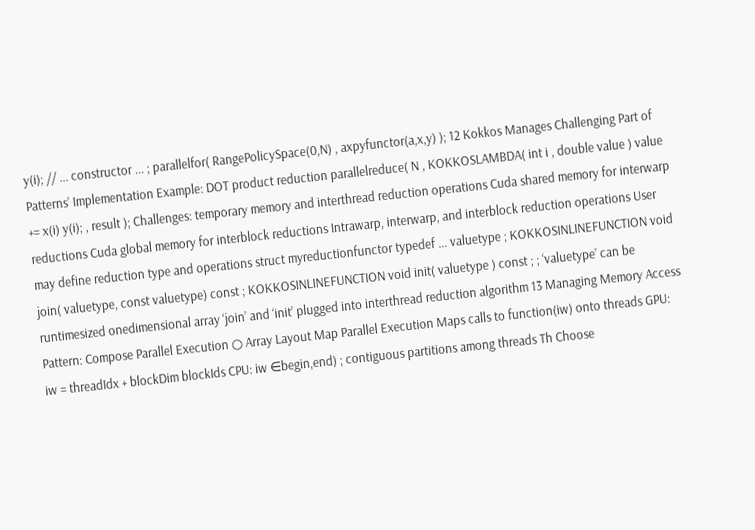y(i); // ... constructor ... ; parallelfor( RangePolicySpace(0,N) , axpyfunctor(a,x,y) ); 12 Kokkos Manages Challenging Part of Patterns’ Implementation Example: DOT product reduction parallelreduce( N , KOKKOSLAMBDA( int i , double value ) value += x(i) y(i); , result ); Challenges: temporary memory and interthread reduction operations Cuda shared memory for interwarp reductions Cuda global memory for interblock reductions Intrawarp, interwarp, and interblock reduction operations User may define reduction type and operations struct myreductionfunctor typedef ... valuetype ; KOKKOSINLINEFUNCTION void join( valuetype, const valuetype) const ; KOKKOSINLINEFUNCTION void init( valuetype ) const ; ; ‘valuetype’ can be runtimesized onedimensional array ‘join’ and ‘init’ plugged into interthread reduction algorithm 13 Managing Memory Access Pattern: Compose Parallel Execution ○ Array Layout Map Parallel Execution Maps calls to function(iw) onto threads GPU: iw = threadIdx + blockDim blockIds CPU: iw ∈begin,end) ; contiguous partitions among threads Th Choose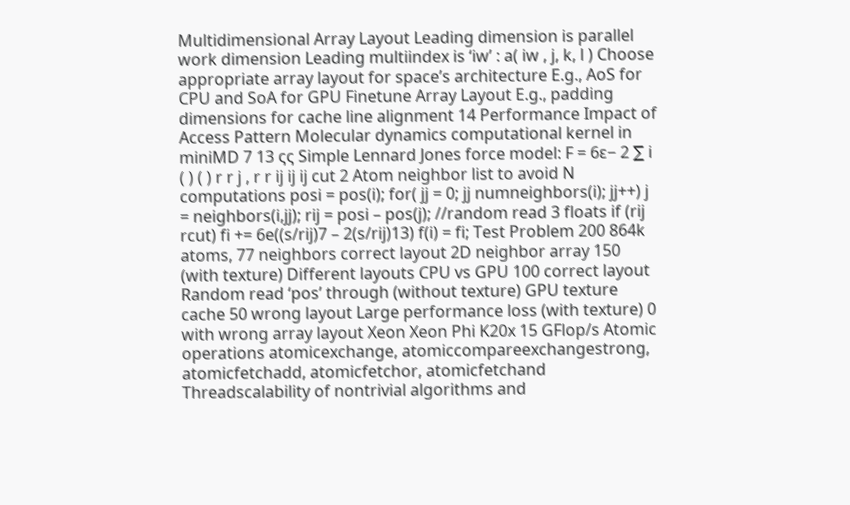Multidimensional Array Layout Leading dimension is parallel work dimension Leading multiindex is ‘iw’ : a( iw , j, k, l ) Choose appropriate array layout for space’s architecture E.g., AoS for CPU and SoA for GPU Finetune Array Layout E.g., padding dimensions for cache line alignment 14 Performance Impact of Access Pattern Molecular dynamics computational kernel in miniMD 7 13 ςς Simple Lennard Jones force model: F = 6ε− 2 ∑ i ( ) ( ) r r j , r r ij ij ij cut 2 Atom neighbor list to avoid N computations posi = pos(i); for( jj = 0; jj numneighbors(i); jj++) j = neighbors(i,jj); rij = posi – pos(j); //random read 3 floats if (rij rcut) fi += 6e((s/rij)7 – 2(s/rij)13) f(i) = fi; Test Problem 200 864k atoms, 77 neighbors correct layout 2D neighbor array 150 (with texture) Different layouts CPU vs GPU 100 correct layout Random read ‘pos’ through (without texture) GPU texture cache 50 wrong layout Large performance loss (with texture) 0 with wrong array layout Xeon Xeon Phi K20x 15 GFlop/s Atomic operations atomicexchange, atomiccompareexchangestrong, atomicfetchadd, atomicfetchor, atomicfetchand Threadscalability of nontrivial algorithms and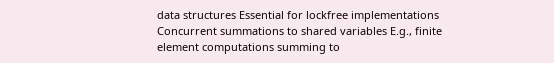data structures Essential for lockfree implementations Concurrent summations to shared variables E.g., finite element computations summing to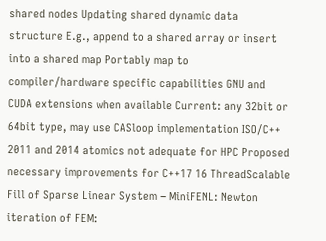shared nodes Updating shared dynamic data structure E.g., append to a shared array or insert into a shared map Portably map to compiler/hardware specific capabilities GNU and CUDA extensions when available Current: any 32bit or 64bit type, may use CASloop implementation ISO/C++ 2011 and 2014 atomics not adequate for HPC Proposed necessary improvements for C++17 16 ThreadScalable Fill of Sparse Linear System − MiniFENL: Newton iteration of FEM: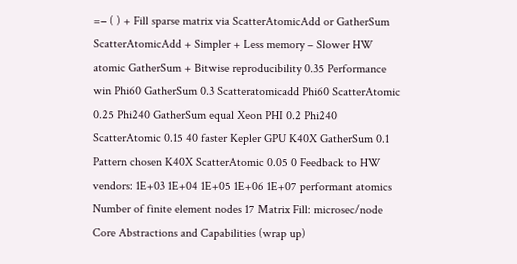=− ( ) + Fill sparse matrix via ScatterAtomicAdd or GatherSum ScatterAtomicAdd + Simpler + Less memory – Slower HW atomic GatherSum + Bitwise reproducibility 0.35 Performance win Phi60 GatherSum 0.3 Scatteratomicadd Phi60 ScatterAtomic 0.25 Phi240 GatherSum equal Xeon PHI 0.2 Phi240 ScatterAtomic 0.15 40 faster Kepler GPU K40X GatherSum 0.1 Pattern chosen K40X ScatterAtomic 0.05 0 Feedback to HW vendors: 1E+03 1E+04 1E+05 1E+06 1E+07 performant atomics Number of finite element nodes 17 Matrix Fill: microsec/node Core Abstractions and Capabilities (wrap up)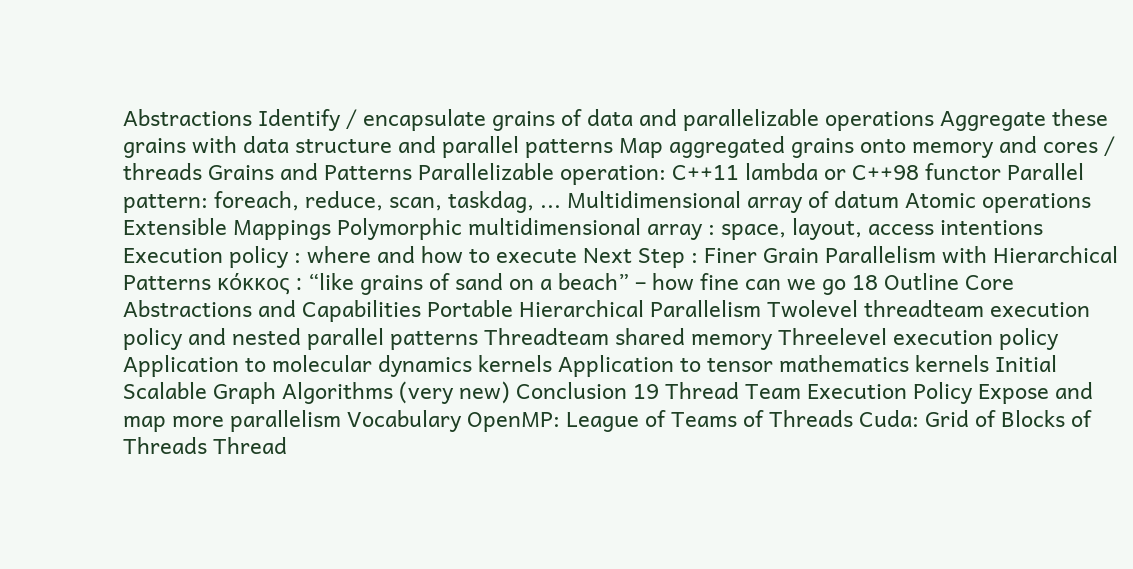Abstractions Identify / encapsulate grains of data and parallelizable operations Aggregate these grains with data structure and parallel patterns Map aggregated grains onto memory and cores / threads Grains and Patterns Parallelizable operation: C++11 lambda or C++98 functor Parallel pattern: foreach, reduce, scan, taskdag, ... Multidimensional array of datum Atomic operations Extensible Mappings Polymorphic multidimensional array : space, layout, access intentions Execution policy : where and how to execute Next Step : Finer Grain Parallelism with Hierarchical Patterns κόκκος : “like grains of sand on a beach” – how fine can we go 18 Outline Core Abstractions and Capabilities Portable Hierarchical Parallelism Twolevel threadteam execution policy and nested parallel patterns Threadteam shared memory Threelevel execution policy Application to molecular dynamics kernels Application to tensor mathematics kernels Initial Scalable Graph Algorithms (very new) Conclusion 19 Thread Team Execution Policy Expose and map more parallelism Vocabulary OpenMP: League of Teams of Threads Cuda: Grid of Blocks of Threads Thread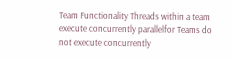Team Functionality Threads within a team execute concurrently parallelfor Teams do not execute concurrently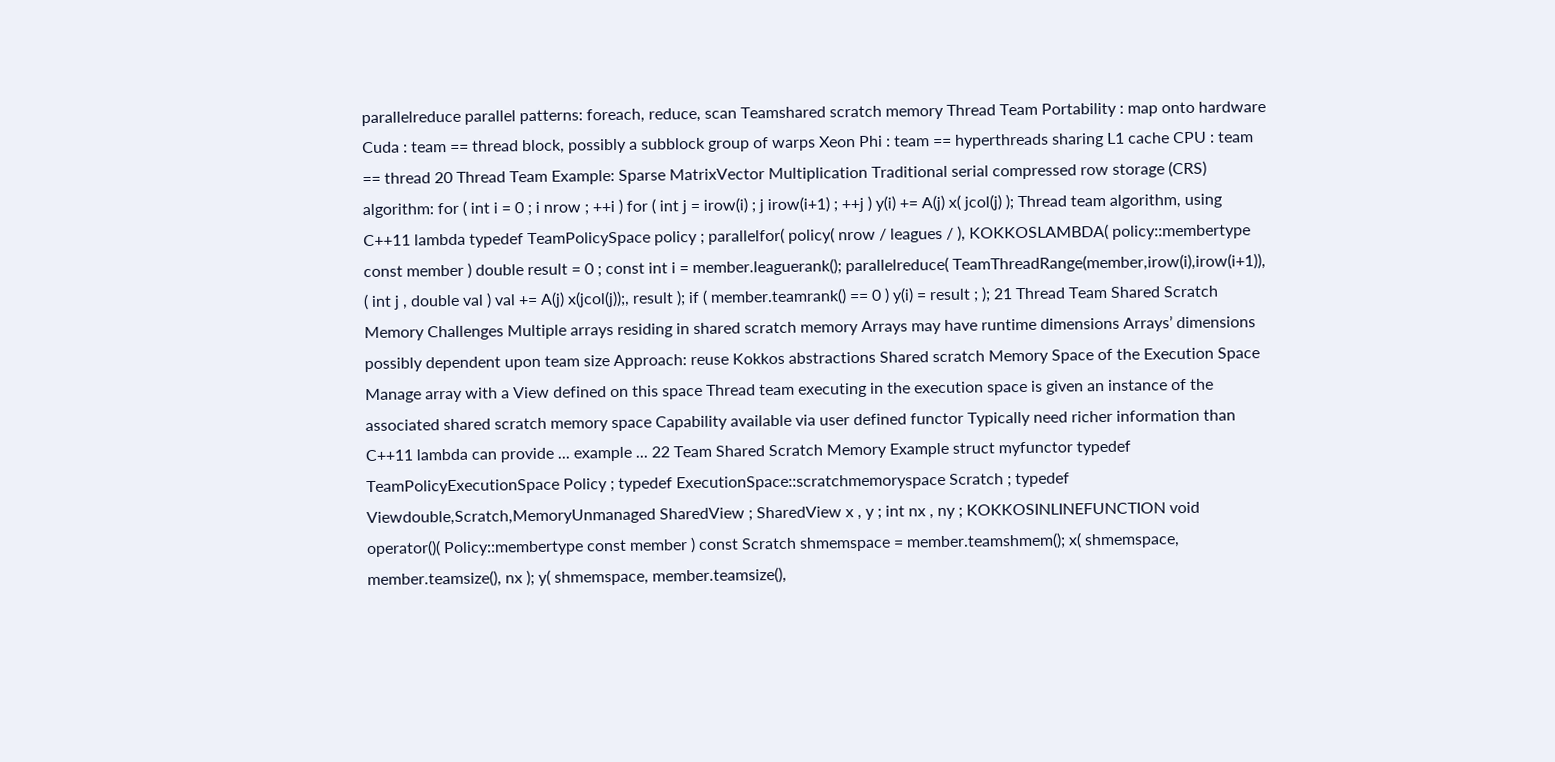parallelreduce parallel patterns: foreach, reduce, scan Teamshared scratch memory Thread Team Portability : map onto hardware Cuda : team == thread block, possibly a subblock group of warps Xeon Phi : team == hyperthreads sharing L1 cache CPU : team == thread 20 Thread Team Example: Sparse MatrixVector Multiplication Traditional serial compressed row storage (CRS) algorithm: for ( int i = 0 ; i nrow ; ++i ) for ( int j = irow(i) ; j irow(i+1) ; ++j ) y(i) += A(j) x( jcol(j) ); Thread team algorithm, using C++11 lambda typedef TeamPolicySpace policy ; parallelfor( policy( nrow / leagues / ), KOKKOSLAMBDA( policy::membertype const member ) double result = 0 ; const int i = member.leaguerank(); parallelreduce( TeamThreadRange(member,irow(i),irow(i+1)), ( int j , double val ) val += A(j) x(jcol(j));, result ); if ( member.teamrank() == 0 ) y(i) = result ; ); 21 Thread Team Shared Scratch Memory Challenges Multiple arrays residing in shared scratch memory Arrays may have runtime dimensions Arrays’ dimensions possibly dependent upon team size Approach: reuse Kokkos abstractions Shared scratch Memory Space of the Execution Space Manage array with a View defined on this space Thread team executing in the execution space is given an instance of the associated shared scratch memory space Capability available via user defined functor Typically need richer information than C++11 lambda can provide ... example ... 22 Team Shared Scratch Memory Example struct myfunctor typedef TeamPolicyExecutionSpace Policy ; typedef ExecutionSpace::scratchmemoryspace Scratch ; typedef Viewdouble,Scratch,MemoryUnmanaged SharedView ; SharedView x , y ; int nx , ny ; KOKKOSINLINEFUNCTION void operator()( Policy::membertype const member ) const Scratch shmemspace = member.teamshmem(); x( shmemspace, member.teamsize(), nx ); y( shmemspace, member.teamsize(),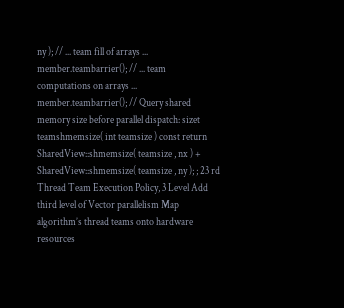ny ); // ... team fill of arrays ... member.teambarrier(); // ... team computations on arrays ... member.teambarrier(); // Query shared memory size before parallel dispatch: sizet teamshmemsize( int teamsize ) const return SharedView::shmemsize( teamsize , nx ) + SharedView::shmemsize( teamsize , ny ); ; 23 rd Thread Team Execution Policy, 3 Level Add third level of Vector parallelism Map algorithm’s thread teams onto hardware resources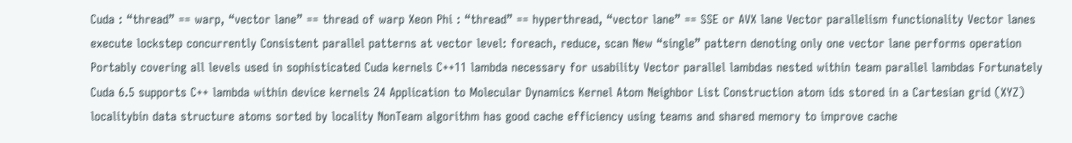Cuda : “thread” == warp, “vector lane” == thread of warp Xeon Phi : “thread” == hyperthread, “vector lane” == SSE or AVX lane Vector parallelism functionality Vector lanes execute lockstep concurrently Consistent parallel patterns at vector level: foreach, reduce, scan New “single” pattern denoting only one vector lane performs operation Portably covering all levels used in sophisticated Cuda kernels C++11 lambda necessary for usability Vector parallel lambdas nested within team parallel lambdas Fortunately Cuda 6.5 supports C++ lambda within device kernels 24 Application to Molecular Dynamics Kernel Atom Neighbor List Construction atom ids stored in a Cartesian grid (XYZ) localitybin data structure atoms sorted by locality NonTeam algorithm has good cache efficiency using teams and shared memory to improve cache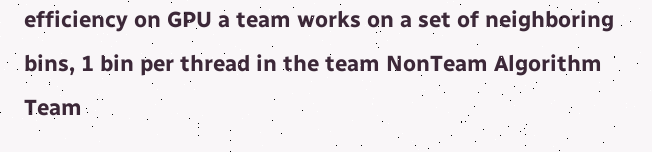efficiency on GPU a team works on a set of neighboring bins, 1 bin per thread in the team NonTeam Algorithm Team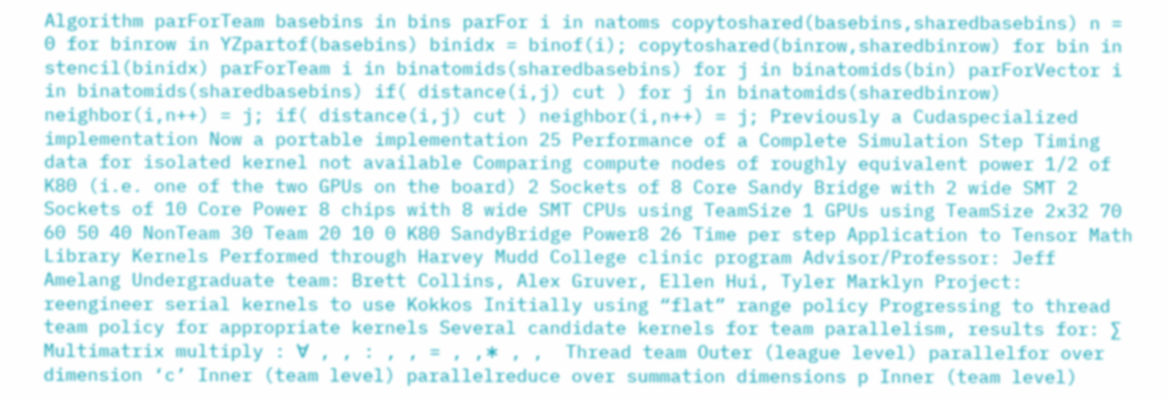Algorithm parForTeam basebins in bins parFor i in natoms copytoshared(basebins,sharedbasebins) n = 0 for binrow in YZpartof(basebins) binidx = binof(i); copytoshared(binrow,sharedbinrow) for bin in stencil(binidx) parForTeam i in binatomids(sharedbasebins) for j in binatomids(bin) parForVector i in binatomids(sharedbasebins) if( distance(i,j) cut ) for j in binatomids(sharedbinrow) neighbor(i,n++) = j; if( distance(i,j) cut ) neighbor(i,n++) = j; Previously a Cudaspecialized implementation Now a portable implementation 25 Performance of a Complete Simulation Step Timing data for isolated kernel not available Comparing compute nodes of roughly equivalent power 1/2 of K80 (i.e. one of the two GPUs on the board) 2 Sockets of 8 Core Sandy Bridge with 2 wide SMT 2 Sockets of 10 Core Power 8 chips with 8 wide SMT CPUs using TeamSize 1 GPUs using TeamSize 2x32 70 60 50 40 NonTeam 30 Team 20 10 0 K80 SandyBridge Power8 26 Time per step Application to Tensor Math Library Kernels Performed through Harvey Mudd College clinic program Advisor/Professor: Jeff Amelang Undergraduate team: Brett Collins, Alex Gruver, Ellen Hui, Tyler Marklyn Project: reengineer serial kernels to use Kokkos Initially using “flat” range policy Progressing to thread team policy for appropriate kernels Several candidate kernels for team parallelism, results for: ∑ Multimatrix multiply : ∀ , , : , , = , ,∗ , ,  Thread team Outer (league level) parallelfor over dimension ‘c’ Inner (team level) parallelreduce over summation dimensions p Inner (team level)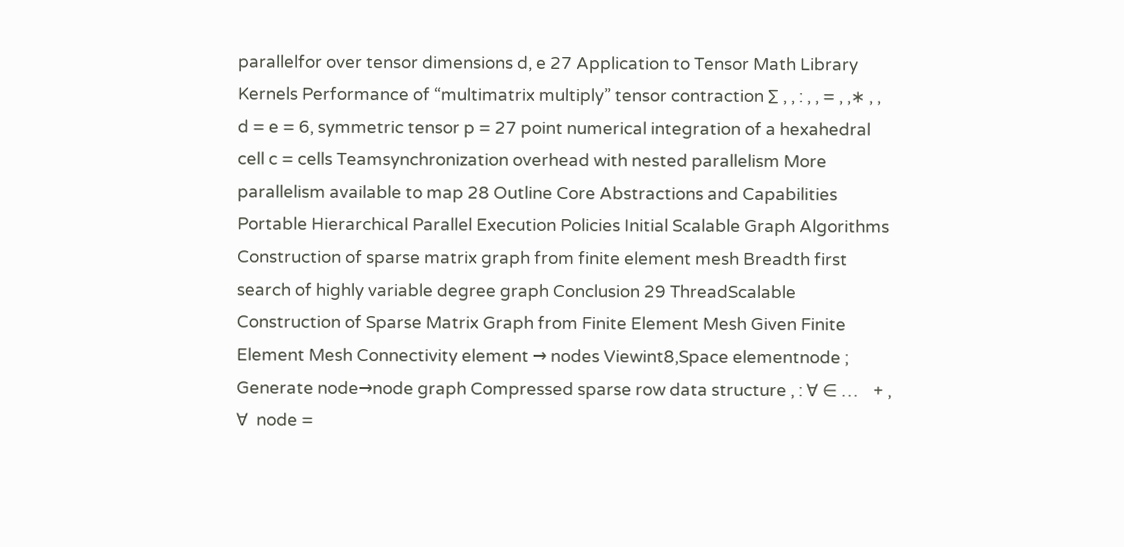parallelfor over tensor dimensions d, e 27 Application to Tensor Math Library Kernels Performance of “multimatrix multiply” tensor contraction ∑ , , : , , = , ,∗ , ,  d = e = 6, symmetric tensor p = 27 point numerical integration of a hexahedral cell c = cells Teamsynchronization overhead with nested parallelism More parallelism available to map 28 Outline Core Abstractions and Capabilities Portable Hierarchical Parallel Execution Policies Initial Scalable Graph Algorithms Construction of sparse matrix graph from finite element mesh Breadth first search of highly variable degree graph Conclusion 29 ThreadScalable Construction of Sparse Matrix Graph from Finite Element Mesh Given Finite Element Mesh Connectivity element → nodes Viewint8,Space elementnode ; Generate node→node graph Compressed sparse row data structure , : ∀ ∈ …    + , ∀  node =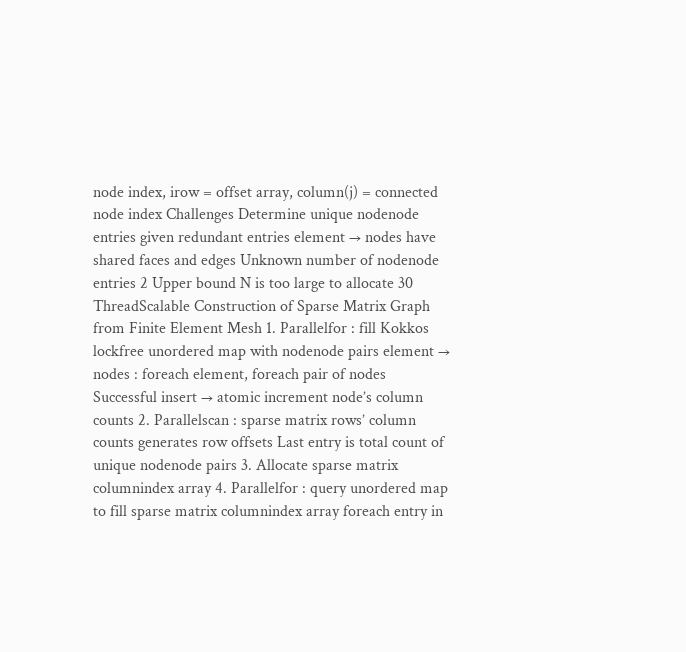node index, irow = offset array, column(j) = connected node index Challenges Determine unique nodenode entries given redundant entries element → nodes have shared faces and edges Unknown number of nodenode entries 2 Upper bound N is too large to allocate 30 ThreadScalable Construction of Sparse Matrix Graph from Finite Element Mesh 1. Parallelfor : fill Kokkos lockfree unordered map with nodenode pairs element → nodes : foreach element, foreach pair of nodes Successful insert → atomic increment node’s column counts 2. Parallelscan : sparse matrix rows’ column counts generates row offsets Last entry is total count of unique nodenode pairs 3. Allocate sparse matrix columnindex array 4. Parallelfor : query unordered map to fill sparse matrix columnindex array foreach entry in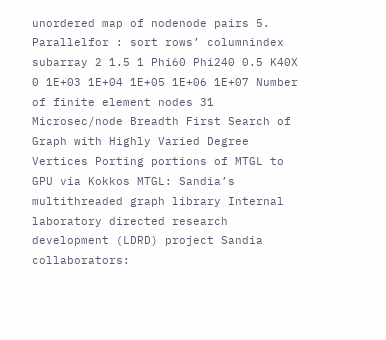unordered map of nodenode pairs 5. Parallelfor : sort rows’ columnindex subarray 2 1.5 1 Phi60 Phi240 0.5 K40X 0 1E+03 1E+04 1E+05 1E+06 1E+07 Number of finite element nodes 31 Microsec/node Breadth First Search of Graph with Highly Varied Degree Vertices Porting portions of MTGL to GPU via Kokkos MTGL: Sandia’s multithreaded graph library Internal laboratory directed research development (LDRD) project Sandia collaborators: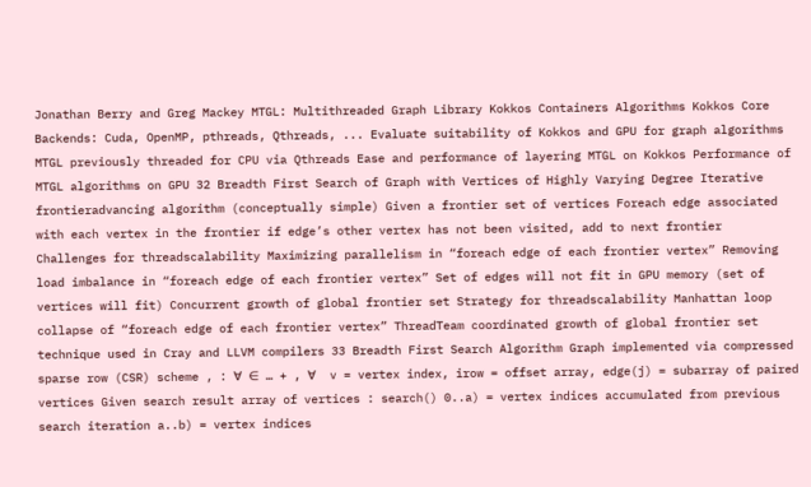Jonathan Berry and Greg Mackey MTGL: Multithreaded Graph Library Kokkos Containers Algorithms Kokkos Core Backends: Cuda, OpenMP, pthreads, Qthreads, ... Evaluate suitability of Kokkos and GPU for graph algorithms MTGL previously threaded for CPU via Qthreads Ease and performance of layering MTGL on Kokkos Performance of MTGL algorithms on GPU 32 Breadth First Search of Graph with Vertices of Highly Varying Degree Iterative frontieradvancing algorithm (conceptually simple) Given a frontier set of vertices Foreach edge associated with each vertex in the frontier if edge’s other vertex has not been visited, add to next frontier Challenges for threadscalability Maximizing parallelism in “foreach edge of each frontier vertex” Removing load imbalance in “foreach edge of each frontier vertex” Set of edges will not fit in GPU memory (set of vertices will fit) Concurrent growth of global frontier set Strategy for threadscalability Manhattan loop collapse of “foreach edge of each frontier vertex” ThreadTeam coordinated growth of global frontier set technique used in Cray and LLVM compilers 33 Breadth First Search Algorithm Graph implemented via compressed sparse row (CSR) scheme , : ∀ ∈ … + , ∀  v = vertex index, irow = offset array, edge(j) = subarray of paired vertices Given search result array of vertices : search() 0..a) = vertex indices accumulated from previous search iteration a..b) = vertex indices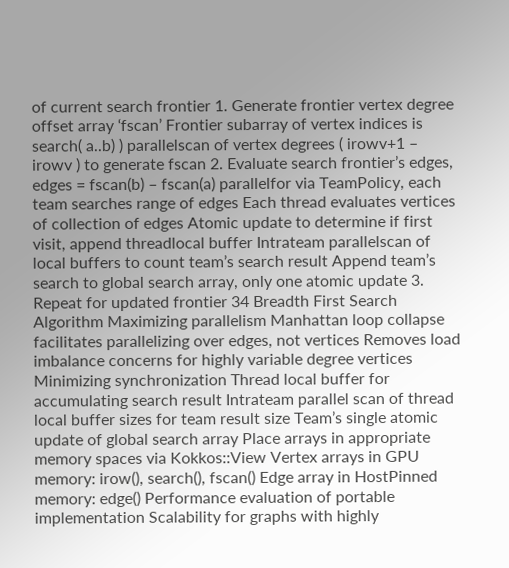of current search frontier 1. Generate frontier vertex degree offset array ‘fscan’ Frontier subarray of vertex indices is search( a..b) ) parallelscan of vertex degrees ( irowv+1 – irowv ) to generate fscan 2. Evaluate search frontier’s edges, edges = fscan(b) – fscan(a) parallelfor via TeamPolicy, each team searches range of edges Each thread evaluates vertices of collection of edges Atomic update to determine if first visit, append threadlocal buffer Intrateam parallelscan of local buffers to count team’s search result Append team’s search to global search array, only one atomic update 3. Repeat for updated frontier 34 Breadth First Search Algorithm Maximizing parallelism Manhattan loop collapse facilitates parallelizing over edges, not vertices Removes load imbalance concerns for highly variable degree vertices Minimizing synchronization Thread local buffer for accumulating search result Intrateam parallel scan of thread local buffer sizes for team result size Team’s single atomic update of global search array Place arrays in appropriate memory spaces via Kokkos::View Vertex arrays in GPU memory: irow(), search(), fscan() Edge array in HostPinned memory: edge() Performance evaluation of portable implementation Scalability for graphs with highly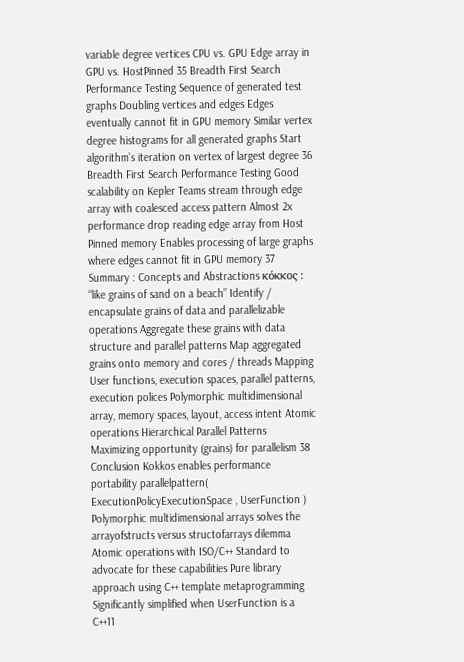variable degree vertices CPU vs. GPU Edge array in GPU vs. HostPinned 35 Breadth First Search Performance Testing Sequence of generated test graphs Doubling vertices and edges Edges eventually cannot fit in GPU memory Similar vertex degree histograms for all generated graphs Start algorithm’s iteration on vertex of largest degree 36 Breadth First Search Performance Testing Good scalability on Kepler Teams stream through edge array with coalesced access pattern Almost 2x performance drop reading edge array from Host Pinned memory Enables processing of large graphs where edges cannot fit in GPU memory 37 Summary : Concepts and Abstractions κόκκος : “like grains of sand on a beach” Identify / encapsulate grains of data and parallelizable operations Aggregate these grains with data structure and parallel patterns Map aggregated grains onto memory and cores / threads Mapping User functions, execution spaces, parallel patterns, execution polices Polymorphic multidimensional array, memory spaces, layout, access intent Atomic operations Hierarchical Parallel Patterns Maximizing opportunity (grains) for parallelism 38 Conclusion Kokkos enables performance portability parallelpattern( ExecutionPolicyExecutionSpace , UserFunction ) Polymorphic multidimensional arrays solves the arrayofstructs versus structofarrays dilemma Atomic operations with ISO/C++ Standard to advocate for these capabilities Pure library approach using C++ template metaprogramming Significantly simplified when UserFunction is a C++11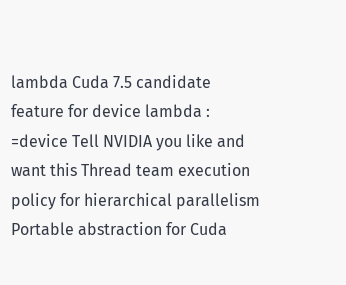lambda Cuda 7.5 candidate feature for device lambda : =device Tell NVIDIA you like and want this Thread team execution policy for hierarchical parallelism Portable abstraction for Cuda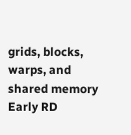grids, blocks, warps, and shared memory Early RD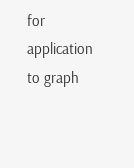for application to graph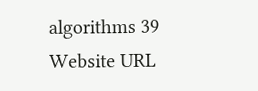algorithms 39
Website URL